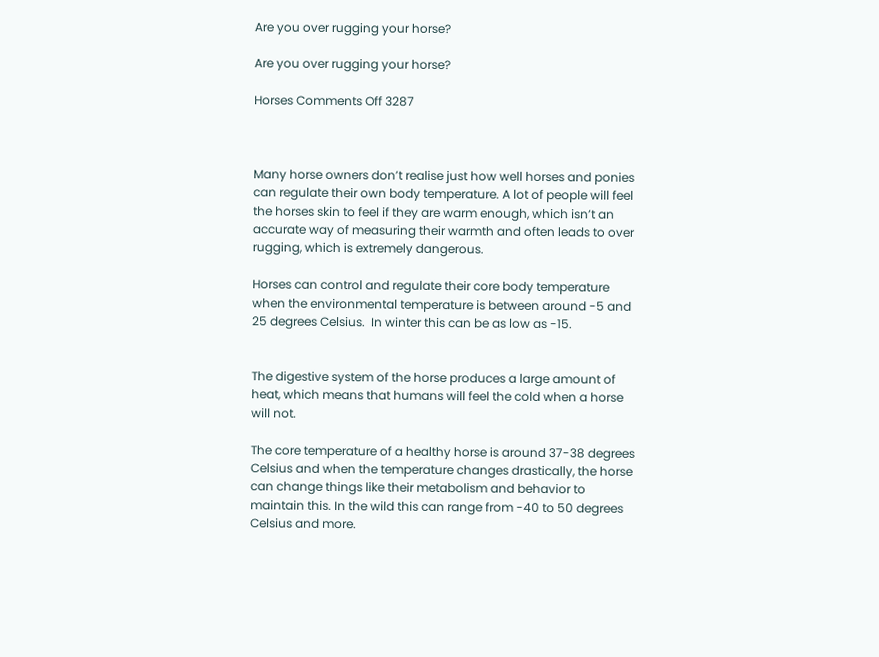Are you over rugging your horse?

Are you over rugging your horse?

Horses Comments Off 3287



Many horse owners don’t realise just how well horses and ponies can regulate their own body temperature. A lot of people will feel the horses skin to feel if they are warm enough, which isn’t an accurate way of measuring their warmth and often leads to over rugging, which is extremely dangerous.

Horses can control and regulate their core body temperature when the environmental temperature is between around -5 and 25 degrees Celsius.  In winter this can be as low as -15.


The digestive system of the horse produces a large amount of heat, which means that humans will feel the cold when a horse will not.

The core temperature of a healthy horse is around 37-38 degrees Celsius and when the temperature changes drastically, the horse can change things like their metabolism and behavior to maintain this. In the wild this can range from -40 to 50 degrees Celsius and more.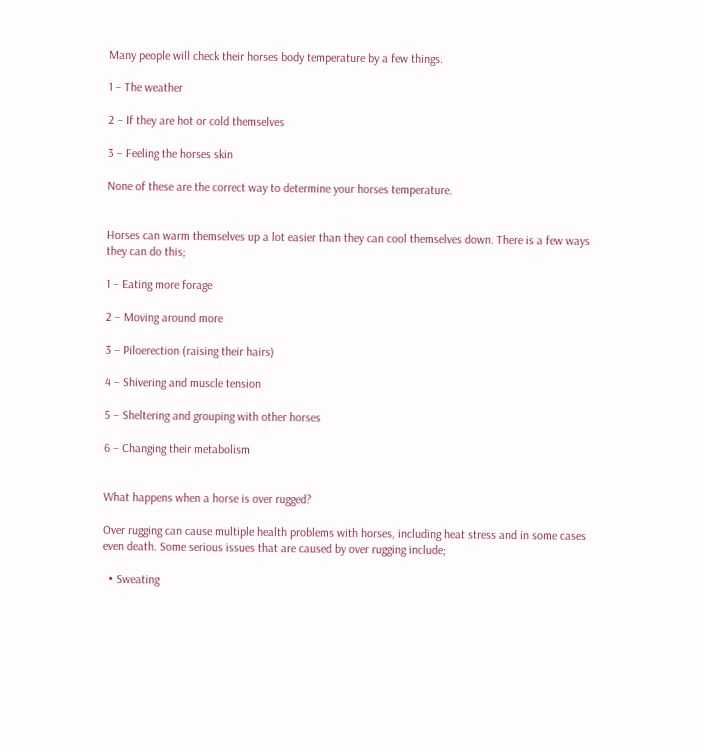Many people will check their horses body temperature by a few things.

1 – The weather

2 – If they are hot or cold themselves

3 – Feeling the horses skin

None of these are the correct way to determine your horses temperature.


Horses can warm themselves up a lot easier than they can cool themselves down. There is a few ways they can do this;

1 – Eating more forage

2 – Moving around more

3 – Piloerection (raising their hairs)

4 – Shivering and muscle tension

5 – Sheltering and grouping with other horses

6 – Changing their metabolism


What happens when a horse is over rugged?

Over rugging can cause multiple health problems with horses, including heat stress and in some cases even death. Some serious issues that are caused by over rugging include;

  • Sweating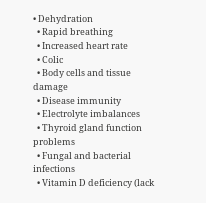• Dehydration
  • Rapid breathing
  • Increased heart rate
  • Colic
  • Body cells and tissue damage
  • Disease immunity
  • Electrolyte imbalances
  • Thyroid gland function problems
  • Fungal and bacterial infections
  • Vitamin D deficiency (lack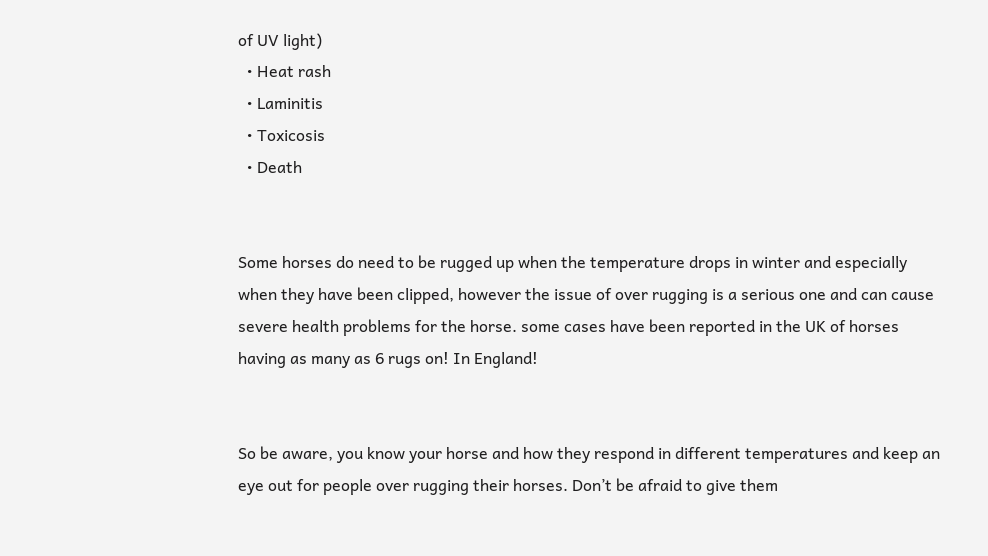of UV light)
  • Heat rash
  • Laminitis
  • Toxicosis
  • Death


Some horses do need to be rugged up when the temperature drops in winter and especially when they have been clipped, however the issue of over rugging is a serious one and can cause severe health problems for the horse. some cases have been reported in the UK of horses having as many as 6 rugs on! In England!


So be aware, you know your horse and how they respond in different temperatures and keep an eye out for people over rugging their horses. Don’t be afraid to give them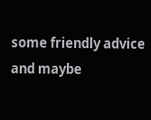some friendly advice and maybe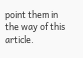point them in the way of this article.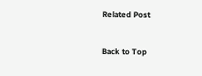Related Post


Back to Top